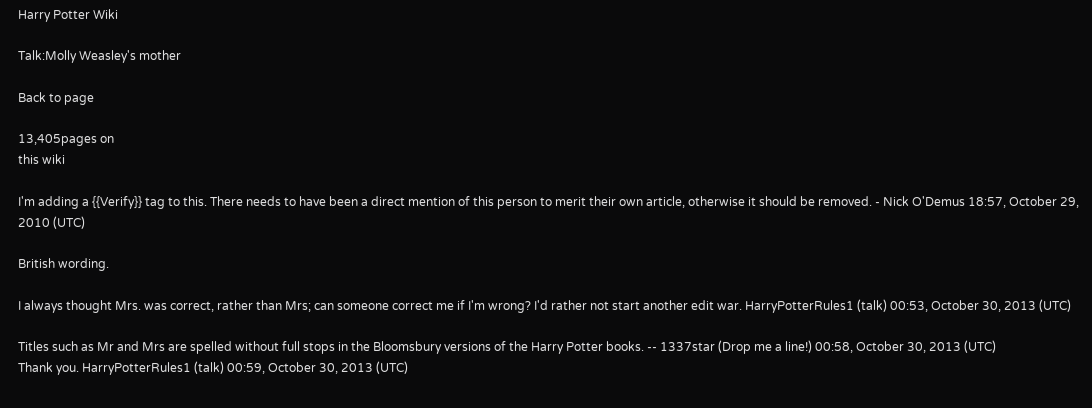Harry Potter Wiki

Talk:Molly Weasley's mother

Back to page

13,405pages on
this wiki

I'm adding a {{Verify}} tag to this. There needs to have been a direct mention of this person to merit their own article, otherwise it should be removed. - Nick O'Demus 18:57, October 29, 2010 (UTC)

British wording.

I always thought Mrs. was correct, rather than Mrs; can someone correct me if I'm wrong? I'd rather not start another edit war. HarryPotterRules1 (talk) 00:53, October 30, 2013 (UTC)

Titles such as Mr and Mrs are spelled without full stops in the Bloomsbury versions of the Harry Potter books. -- 1337star (Drop me a line!) 00:58, October 30, 2013 (UTC)
Thank you. HarryPotterRules1 (talk) 00:59, October 30, 2013 (UTC)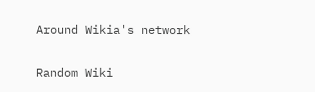Around Wikia's network

Random Wiki